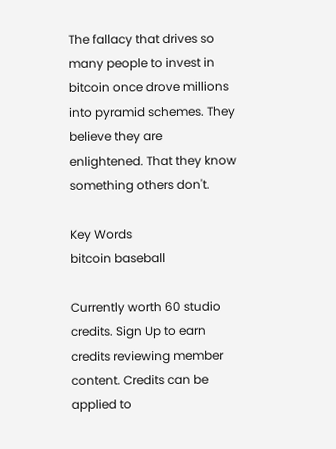The fallacy that drives so many people to invest in bitcoin once drove millions into pyramid schemes. They believe they are enlightened. That they know something others don't.

Key Words
bitcoin baseball

Currently worth 60 studio credits. Sign Up to earn credits reviewing member content. Credits can be applied to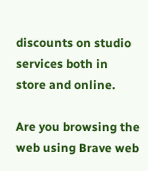discounts on studio services both in store and online.

Are you browsing the web using Brave web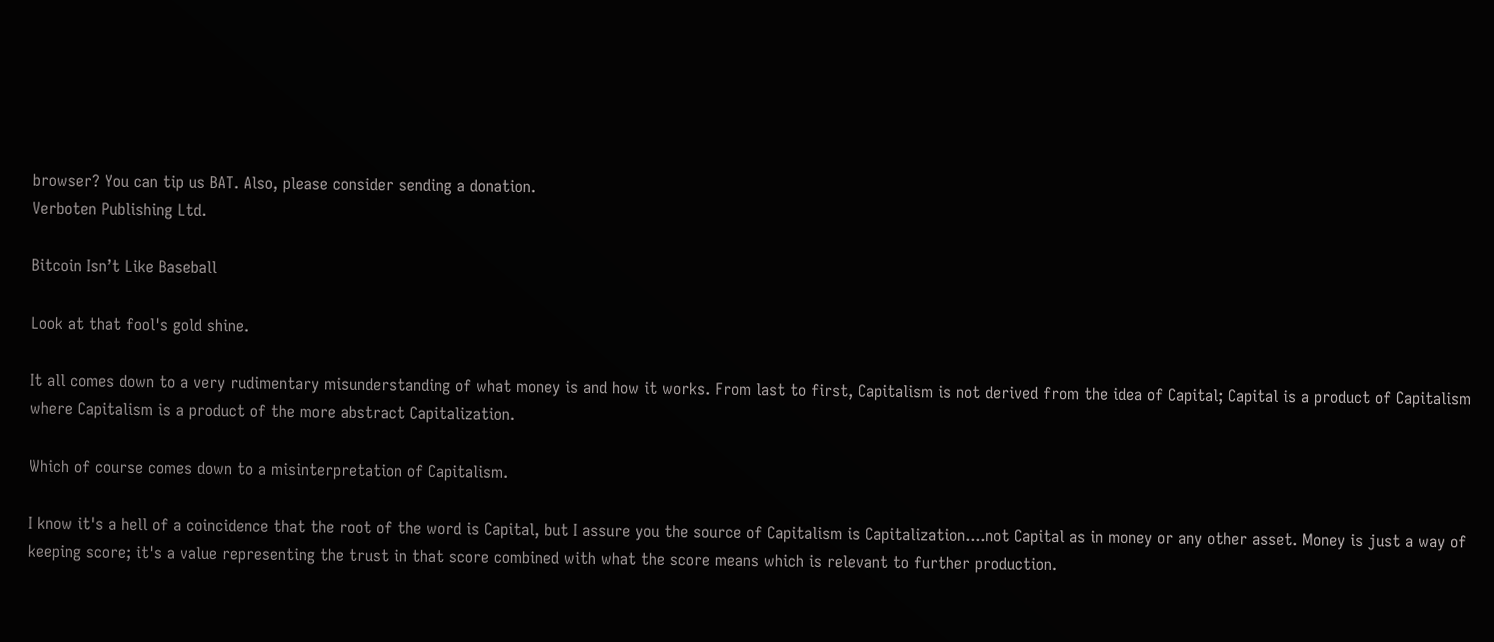browser? You can tip us BAT. Also, please consider sending a donation.
Verboten Publishing Ltd.

Bitcoin Isn’t Like Baseball

Look at that fool's gold shine.

It all comes down to a very rudimentary misunderstanding of what money is and how it works. From last to first, Capitalism is not derived from the idea of Capital; Capital is a product of Capitalism where Capitalism is a product of the more abstract Capitalization.

Which of course comes down to a misinterpretation of Capitalism.

I know it's a hell of a coincidence that the root of the word is Capital, but I assure you the source of Capitalism is Capitalization....not Capital as in money or any other asset. Money is just a way of keeping score; it's a value representing the trust in that score combined with what the score means which is relevant to further production.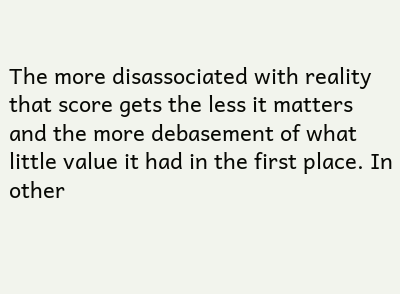The more disassociated with reality that score gets the less it matters and the more debasement of what little value it had in the first place. In other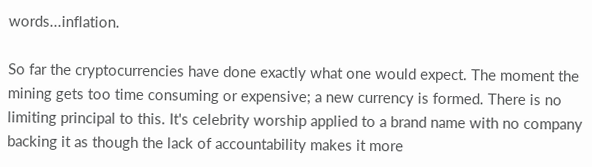words...inflation.

So far the cryptocurrencies have done exactly what one would expect. The moment the mining gets too time consuming or expensive; a new currency is formed. There is no limiting principal to this. It's celebrity worship applied to a brand name with no company backing it as though the lack of accountability makes it more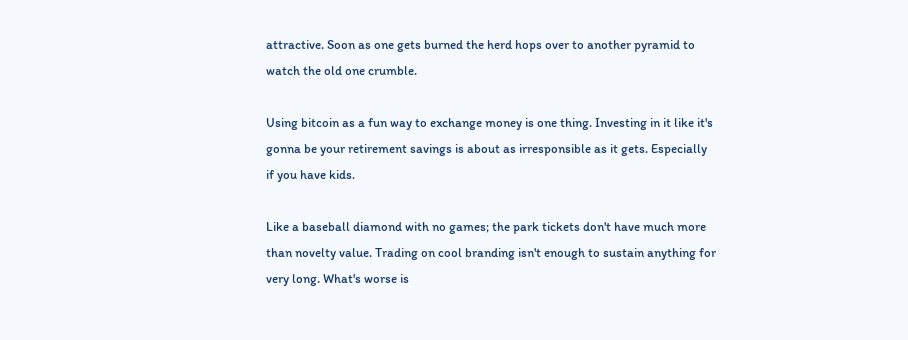attractive. Soon as one gets burned the herd hops over to another pyramid to watch the old one crumble.

Using bitcoin as a fun way to exchange money is one thing. Investing in it like it's gonna be your retirement savings is about as irresponsible as it gets. Especially if you have kids.

Like a baseball diamond with no games; the park tickets don't have much more than novelty value. Trading on cool branding isn't enough to sustain anything for very long. What's worse is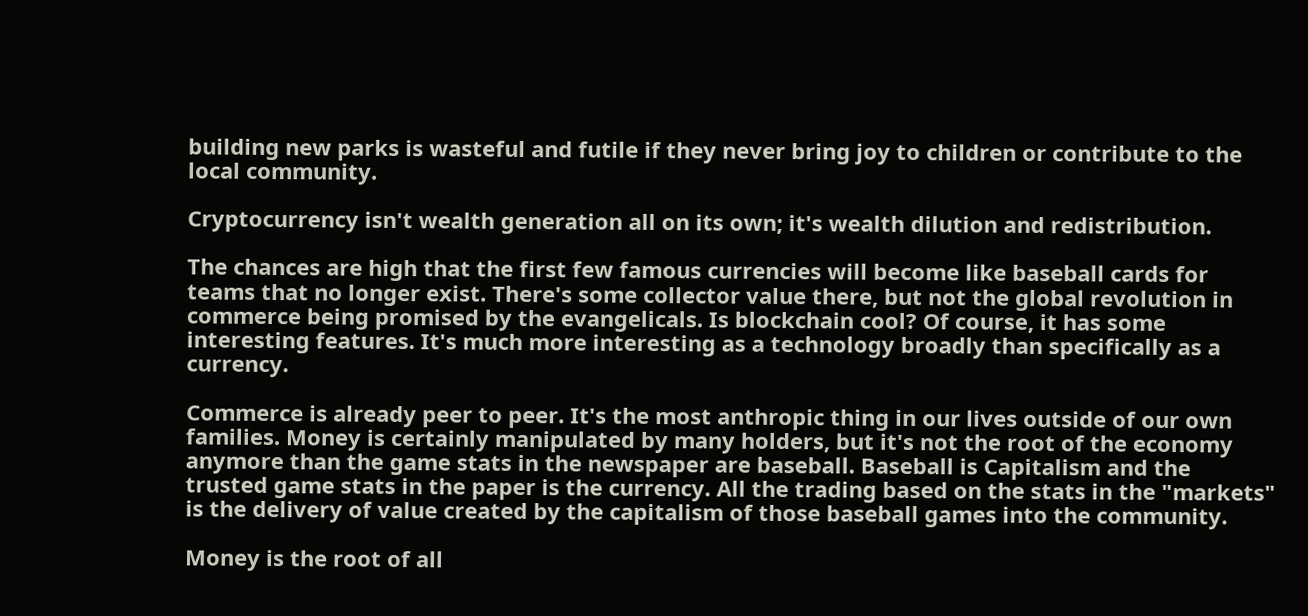building new parks is wasteful and futile if they never bring joy to children or contribute to the local community.

Cryptocurrency isn't wealth generation all on its own; it's wealth dilution and redistribution.

The chances are high that the first few famous currencies will become like baseball cards for teams that no longer exist. There's some collector value there, but not the global revolution in commerce being promised by the evangelicals. Is blockchain cool? Of course, it has some interesting features. It's much more interesting as a technology broadly than specifically as a currency.

Commerce is already peer to peer. It's the most anthropic thing in our lives outside of our own families. Money is certainly manipulated by many holders, but it's not the root of the economy anymore than the game stats in the newspaper are baseball. Baseball is Capitalism and the trusted game stats in the paper is the currency. All the trading based on the stats in the "markets" is the delivery of value created by the capitalism of those baseball games into the community.

Money is the root of all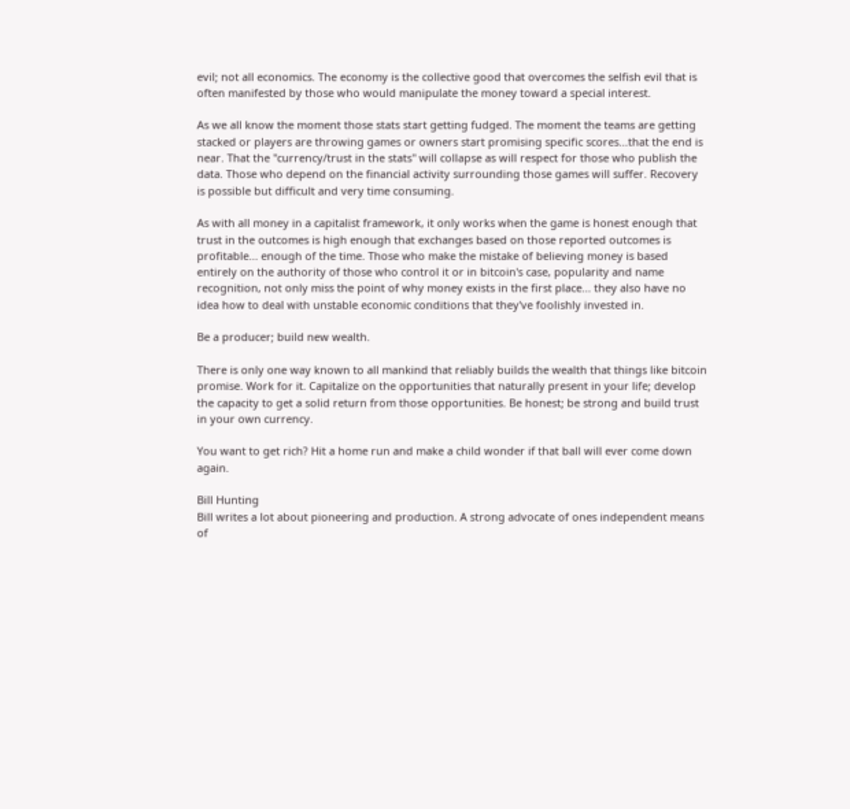evil; not all economics. The economy is the collective good that overcomes the selfish evil that is often manifested by those who would manipulate the money toward a special interest.

As we all know the moment those stats start getting fudged. The moment the teams are getting stacked or players are throwing games or owners start promising specific scores...that the end is near. That the "currency/trust in the stats" will collapse as will respect for those who publish the data. Those who depend on the financial activity surrounding those games will suffer. Recovery is possible but difficult and very time consuming.

As with all money in a capitalist framework, it only works when the game is honest enough that trust in the outcomes is high enough that exchanges based on those reported outcomes is profitable... enough of the time. Those who make the mistake of believing money is based entirely on the authority of those who control it or in bitcoin's case, popularity and name recognition, not only miss the point of why money exists in the first place... they also have no idea how to deal with unstable economic conditions that they've foolishly invested in.

Be a producer; build new wealth.

There is only one way known to all mankind that reliably builds the wealth that things like bitcoin promise. Work for it. Capitalize on the opportunities that naturally present in your life; develop the capacity to get a solid return from those opportunities. Be honest; be strong and build trust in your own currency.

You want to get rich? Hit a home run and make a child wonder if that ball will ever come down again.

Bill Hunting
Bill writes a lot about pioneering and production. A strong advocate of ones independent means of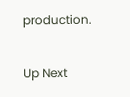production.

Up Next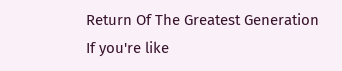Return Of The Greatest Generation
If you're like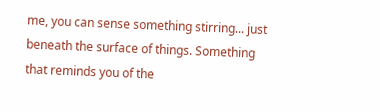me, you can sense something stirring... just beneath the surface of things. Something that reminds you of the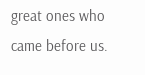great ones who came before us.